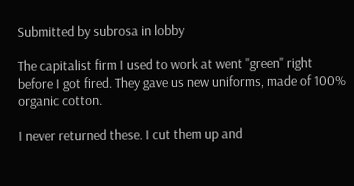Submitted by subrosa in lobby

The capitalist firm I used to work at went "green" right before I got fired. They gave us new uniforms, made of 100% organic cotton.

I never returned these. I cut them up and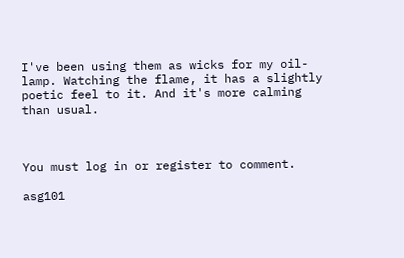I've been using them as wicks for my oil-lamp. Watching the flame, it has a slightly poetic feel to it. And it's more calming than usual.



You must log in or register to comment.

asg101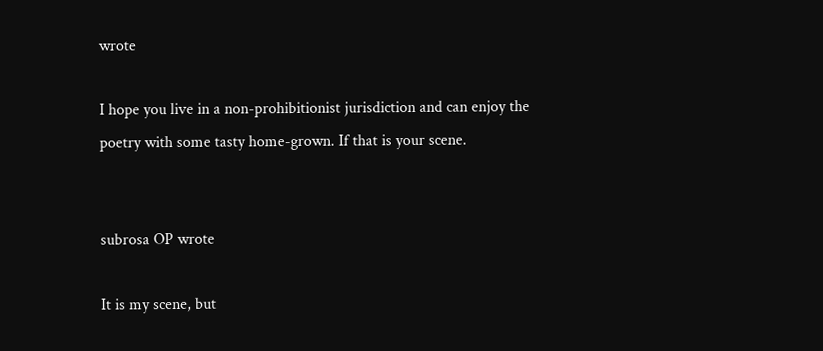wrote

I hope you live in a non-prohibitionist jurisdiction and can enjoy the poetry with some tasty home-grown. If that is your scene.


subrosa OP wrote

It is my scene, but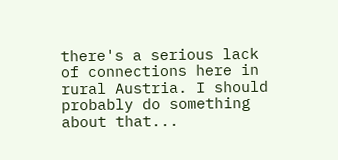there's a serious lack of connections here in rural Austria. I should probably do something about that...